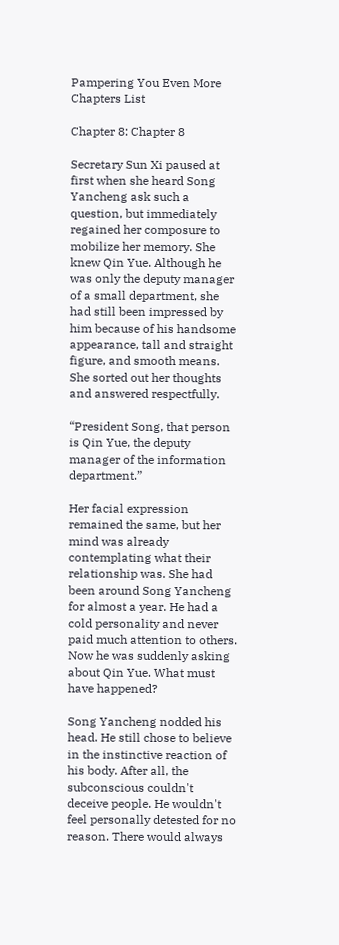Pampering You Even More Chapters List

Chapter 8: Chapter 8

Secretary Sun Xi paused at first when she heard Song Yancheng ask such a question, but immediately regained her composure to mobilize her memory. She knew Qin Yue. Although he was only the deputy manager of a small department, she had still been impressed by him because of his handsome appearance, tall and straight figure, and smooth means. She sorted out her thoughts and answered respectfully.

“President Song, that person is Qin Yue, the deputy manager of the information department.”

Her facial expression remained the same, but her mind was already contemplating what their relationship was. She had been around Song Yancheng for almost a year. He had a cold personality and never paid much attention to others. Now he was suddenly asking about Qin Yue. What must have happened?

Song Yancheng nodded his head. He still chose to believe in the instinctive reaction of his body. After all, the subconscious couldn't deceive people. He wouldn't feel personally detested for no reason. There would always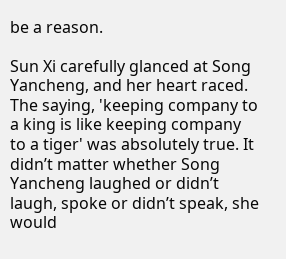be a reason.

Sun Xi carefully glanced at Song Yancheng, and her heart raced. The saying, 'keeping company to a king is like keeping company to a tiger' was absolutely true. It didn’t matter whether Song Yancheng laughed or didn’t laugh, spoke or didn’t speak, she would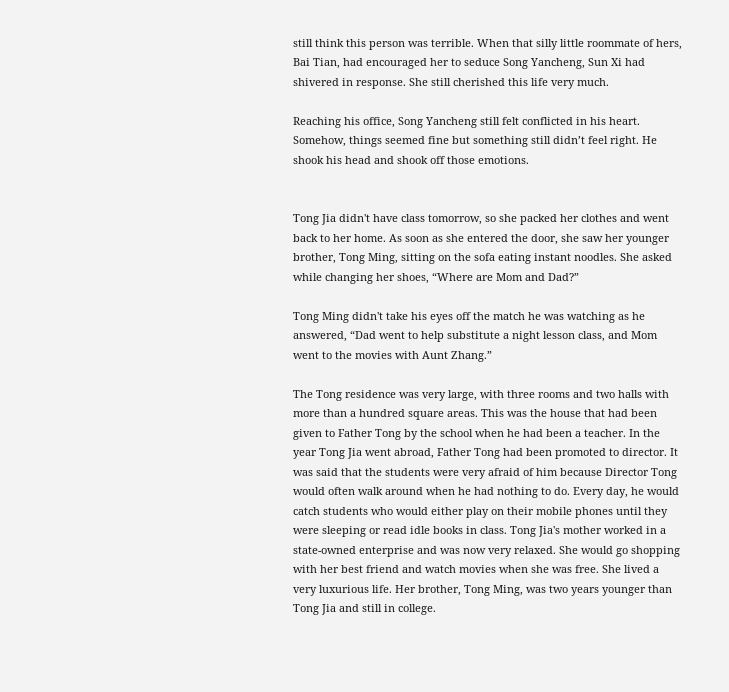still think this person was terrible. When that silly little roommate of hers, Bai Tian, had encouraged her to seduce Song Yancheng, Sun Xi had shivered in response. She still cherished this life very much.

Reaching his office, Song Yancheng still felt conflicted in his heart. Somehow, things seemed fine but something still didn’t feel right. He shook his head and shook off those emotions.


Tong Jia didn't have class tomorrow, so she packed her clothes and went back to her home. As soon as she entered the door, she saw her younger brother, Tong Ming, sitting on the sofa eating instant noodles. She asked while changing her shoes, “Where are Mom and Dad?”

Tong Ming didn't take his eyes off the match he was watching as he answered, “Dad went to help substitute a night lesson class, and Mom went to the movies with Aunt Zhang.”

The Tong residence was very large, with three rooms and two halls with more than a hundred square areas. This was the house that had been given to Father Tong by the school when he had been a teacher. In the year Tong Jia went abroad, Father Tong had been promoted to director. It was said that the students were very afraid of him because Director Tong would often walk around when he had nothing to do. Every day, he would catch students who would either play on their mobile phones until they were sleeping or read idle books in class. Tong Jia's mother worked in a state-owned enterprise and was now very relaxed. She would go shopping with her best friend and watch movies when she was free. She lived a very luxurious life. Her brother, Tong Ming, was two years younger than Tong Jia and still in college.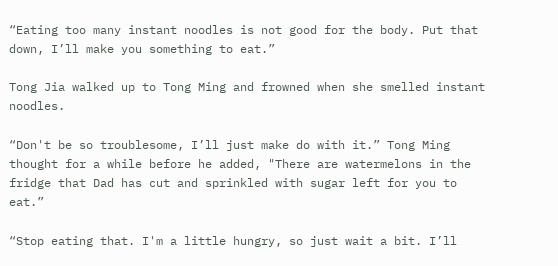“Eating too many instant noodles is not good for the body. Put that down, I’ll make you something to eat.”

Tong Jia walked up to Tong Ming and frowned when she smelled instant noodles.

“Don't be so troublesome, I’ll just make do with it.” Tong Ming thought for a while before he added, "There are watermelons in the fridge that Dad has cut and sprinkled with sugar left for you to eat.”

“Stop eating that. I'm a little hungry, so just wait a bit. I’ll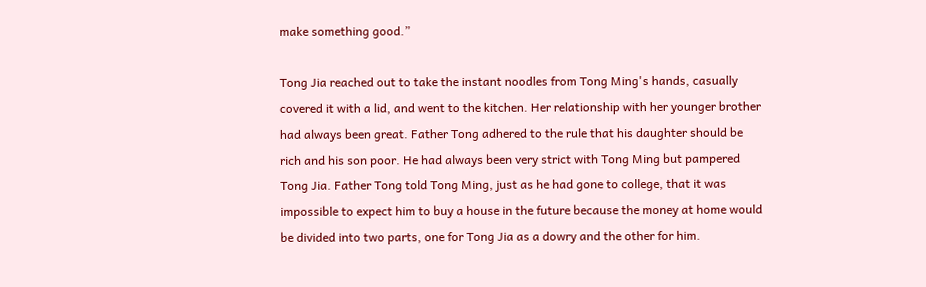make something good.”

Tong Jia reached out to take the instant noodles from Tong Ming's hands, casually covered it with a lid, and went to the kitchen. Her relationship with her younger brother had always been great. Father Tong adhered to the rule that his daughter should be rich and his son poor. He had always been very strict with Tong Ming but pampered Tong Jia. Father Tong told Tong Ming, just as he had gone to college, that it was impossible to expect him to buy a house in the future because the money at home would be divided into two parts, one for Tong Jia as a dowry and the other for him.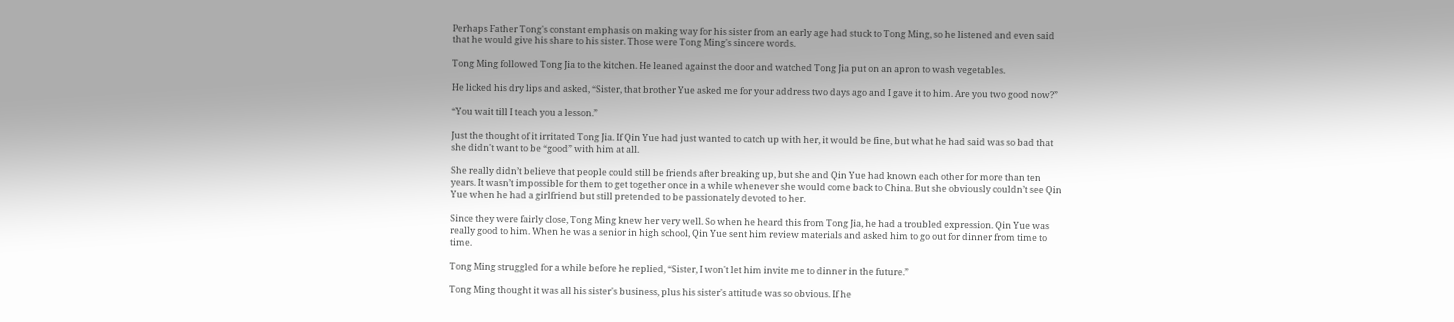Perhaps Father Tong's constant emphasis on making way for his sister from an early age had stuck to Tong Ming, so he listened and even said that he would give his share to his sister. Those were Tong Ming's sincere words.

Tong Ming followed Tong Jia to the kitchen. He leaned against the door and watched Tong Jia put on an apron to wash vegetables.

He licked his dry lips and asked, “Sister, that brother Yue asked me for your address two days ago and I gave it to him. Are you two good now?”

“You wait till I teach you a lesson.”

Just the thought of it irritated Tong Jia. If Qin Yue had just wanted to catch up with her, it would be fine, but what he had said was so bad that she didn't want to be “good” with him at all.

She really didn’t believe that people could still be friends after breaking up, but she and Qin Yue had known each other for more than ten years. It wasn’t impossible for them to get together once in a while whenever she would come back to China. But she obviously couldn’t see Qin Yue when he had a girlfriend but still pretended to be passionately devoted to her.

Since they were fairly close, Tong Ming knew her very well. So when he heard this from Tong Jia, he had a troubled expression. Qin Yue was really good to him. When he was a senior in high school, Qin Yue sent him review materials and asked him to go out for dinner from time to time.

Tong Ming struggled for a while before he replied, “Sister, I won't let him invite me to dinner in the future.”

Tong Ming thought it was all his sister's business, plus his sister's attitude was so obvious. If he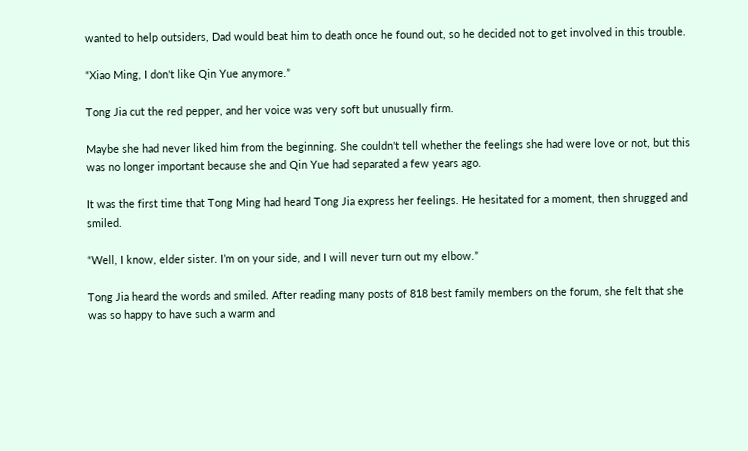wanted to help outsiders, Dad would beat him to death once he found out, so he decided not to get involved in this trouble.

“Xiao Ming, I don't like Qin Yue anymore.”

Tong Jia cut the red pepper, and her voice was very soft but unusually firm.

Maybe she had never liked him from the beginning. She couldn't tell whether the feelings she had were love or not, but this was no longer important because she and Qin Yue had separated a few years ago.

It was the first time that Tong Ming had heard Tong Jia express her feelings. He hesitated for a moment, then shrugged and smiled.

“Well, I know, elder sister. I’m on your side, and I will never turn out my elbow.”

Tong Jia heard the words and smiled. After reading many posts of 818 best family members on the forum, she felt that she was so happy to have such a warm and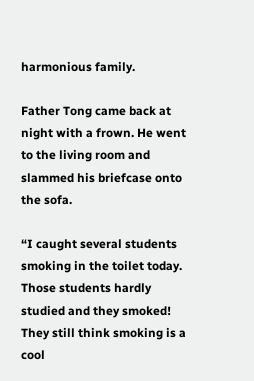harmonious family.

Father Tong came back at night with a frown. He went to the living room and slammed his briefcase onto the sofa.

“I caught several students smoking in the toilet today. Those students hardly studied and they smoked! They still think smoking is a cool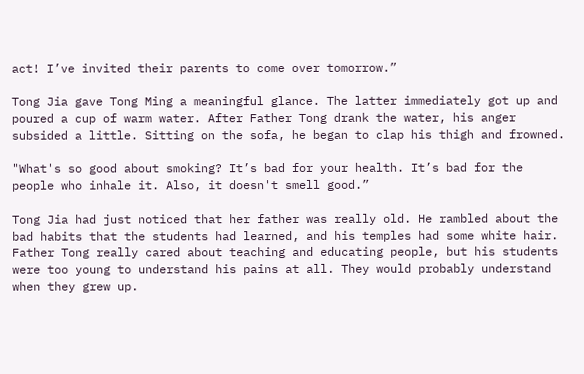act! I’ve invited their parents to come over tomorrow.”

Tong Jia gave Tong Ming a meaningful glance. The latter immediately got up and poured a cup of warm water. After Father Tong drank the water, his anger subsided a little. Sitting on the sofa, he began to clap his thigh and frowned.

"What's so good about smoking? It’s bad for your health. It’s bad for the people who inhale it. Also, it doesn't smell good.”

Tong Jia had just noticed that her father was really old. He rambled about the bad habits that the students had learned, and his temples had some white hair. Father Tong really cared about teaching and educating people, but his students were too young to understand his pains at all. They would probably understand when they grew up.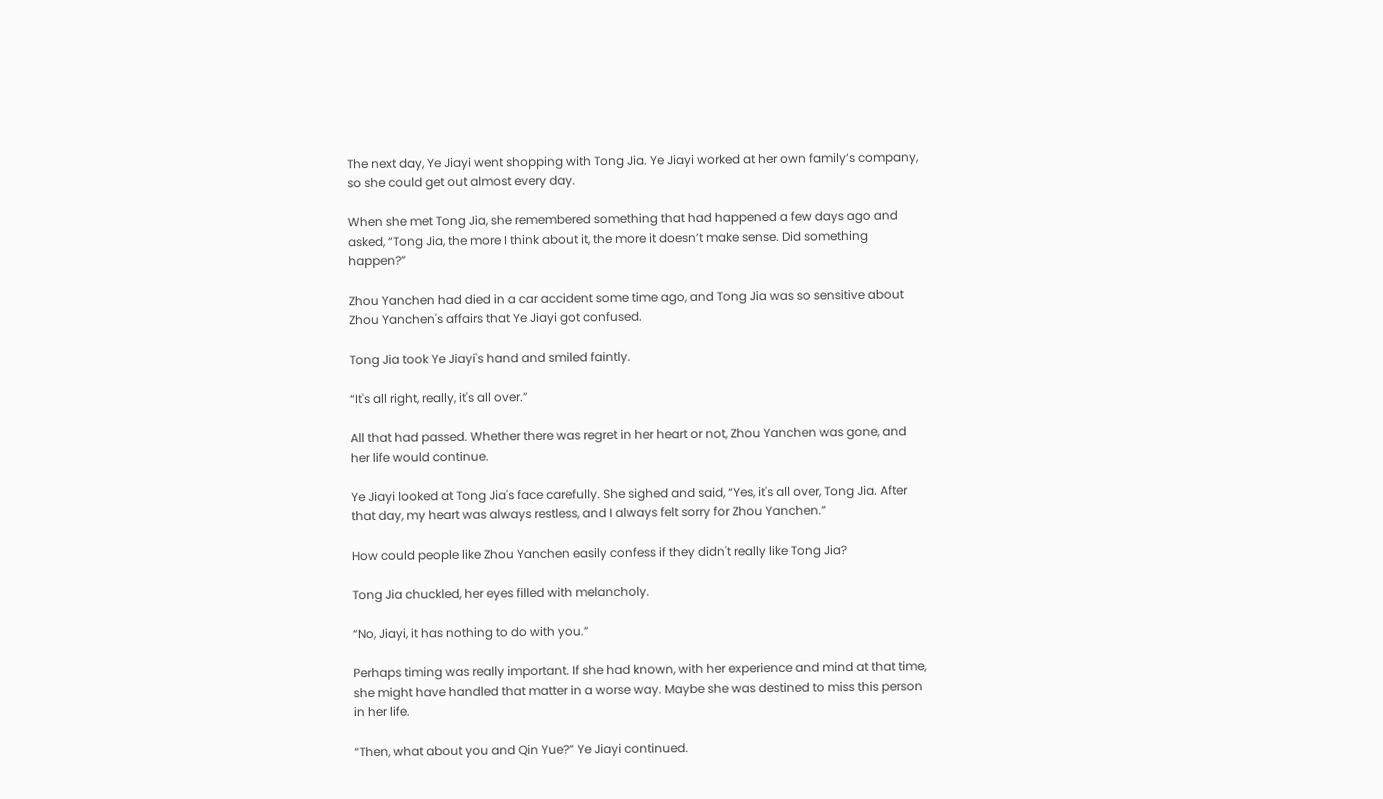The next day, Ye Jiayi went shopping with Tong Jia. Ye Jiayi worked at her own family’s company, so she could get out almost every day.

When she met Tong Jia, she remembered something that had happened a few days ago and asked, “Tong Jia, the more I think about it, the more it doesn’t make sense. Did something happen?”

Zhou Yanchen had died in a car accident some time ago, and Tong Jia was so sensitive about Zhou Yanchen's affairs that Ye Jiayi got confused.

Tong Jia took Ye Jiayi's hand and smiled faintly.

“It's all right, really, it's all over.”

All that had passed. Whether there was regret in her heart or not, Zhou Yanchen was gone, and her life would continue.

Ye Jiayi looked at Tong Jia's face carefully. She sighed and said, “Yes, it's all over, Tong Jia. After that day, my heart was always restless, and I always felt sorry for Zhou Yanchen.”

How could people like Zhou Yanchen easily confess if they didn't really like Tong Jia?

Tong Jia chuckled, her eyes filled with melancholy.

“No, Jiayi, it has nothing to do with you.”

Perhaps timing was really important. If she had known, with her experience and mind at that time, she might have handled that matter in a worse way. Maybe she was destined to miss this person in her life.

“Then, what about you and Qin Yue?” Ye Jiayi continued.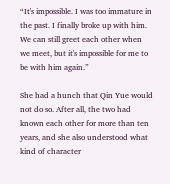“It's impossible. I was too immature in the past. I finally broke up with him. We can still greet each other when we meet, but it's impossible for me to be with him again.”

She had a hunch that Qin Yue would not do so. After all, the two had known each other for more than ten years, and she also understood what kind of character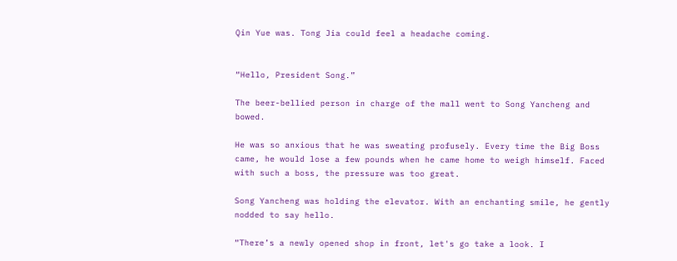Qin Yue was. Tong Jia could feel a headache coming.


“Hello, President Song.”

The beer-bellied person in charge of the mall went to Song Yancheng and bowed.

He was so anxious that he was sweating profusely. Every time the Big Boss came, he would lose a few pounds when he came home to weigh himself. Faced with such a boss, the pressure was too great.

Song Yancheng was holding the elevator. With an enchanting smile, he gently nodded to say hello.

“There’s a newly opened shop in front, let's go take a look. I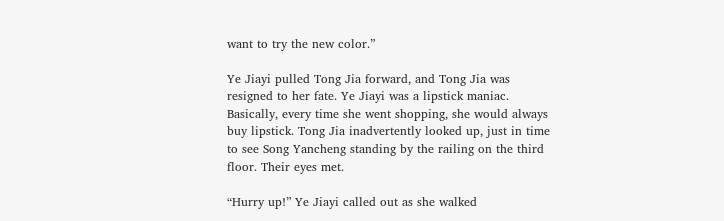want to try the new color.”

Ye Jiayi pulled Tong Jia forward, and Tong Jia was resigned to her fate. Ye Jiayi was a lipstick maniac. Basically, every time she went shopping, she would always buy lipstick. Tong Jia inadvertently looked up, just in time to see Song Yancheng standing by the railing on the third floor. Their eyes met.

“Hurry up!” Ye Jiayi called out as she walked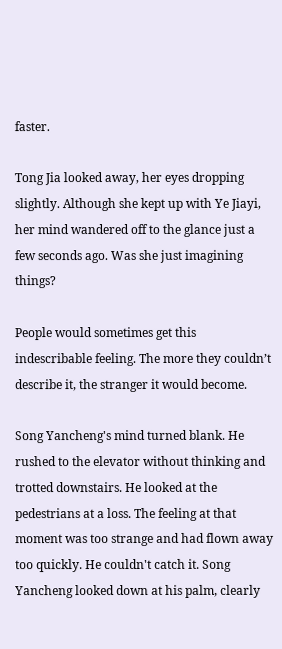faster.

Tong Jia looked away, her eyes dropping slightly. Although she kept up with Ye Jiayi, her mind wandered off to the glance just a few seconds ago. Was she just imagining things?

People would sometimes get this indescribable feeling. The more they couldn’t describe it, the stranger it would become.

Song Yancheng's mind turned blank. He rushed to the elevator without thinking and trotted downstairs. He looked at the pedestrians at a loss. The feeling at that moment was too strange and had flown away too quickly. He couldn't catch it. Song Yancheng looked down at his palm, clearly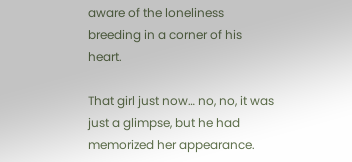aware of the loneliness breeding in a corner of his heart.

That girl just now… no, no, it was just a glimpse, but he had memorized her appearance.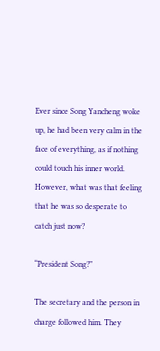Ever since Song Yancheng woke up, he had been very calm in the face of everything, as if nothing could touch his inner world. However, what was that feeling that he was so desperate to catch just now?

“President Song?”

The secretary and the person in charge followed him. They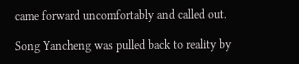came forward uncomfortably and called out.

Song Yancheng was pulled back to reality by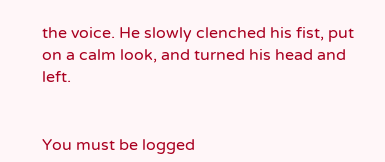the voice. He slowly clenched his fist, put on a calm look, and turned his head and left.


You must be logged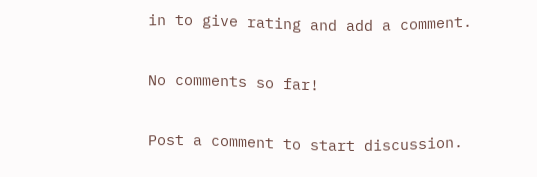in to give rating and add a comment.

No comments so far!

Post a comment to start discussion.